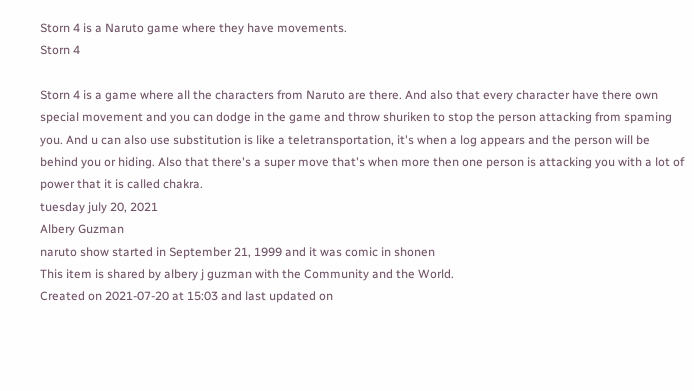Storn 4 is a Naruto game where they have movements.
Storn 4

Storn 4 is a game where all the characters from Naruto are there. And also that every character have there own special movement and you can dodge in the game and throw shuriken to stop the person attacking from spaming you. And u can also use substitution is like a teletransportation, it's when a log appears and the person will be behind you or hiding. Also that there's a super move that's when more then one person is attacking you with a lot of power that it is called chakra.
tuesday july 20, 2021
Albery Guzman
naruto show started in September 21, 1999 and it was comic in shonen
This item is shared by albery j guzman with the Community and the World.
Created on 2021-07-20 at 15:03 and last updated on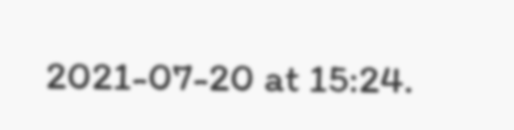2021-07-20 at 15:24.